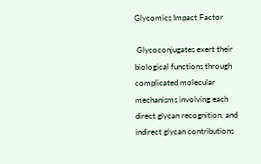Glycomics Impact Factor

 Glycoconjugates exert their biological functions through complicated molecular mechanisms involving each direct glycan recognition, and indirect glycan contributions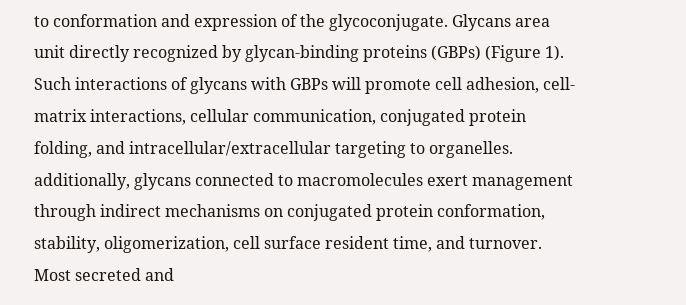to conformation and expression of the glycoconjugate. Glycans area unit directly recognized by glycan-binding proteins (GBPs) (Figure 1). Such interactions of glycans with GBPs will promote cell adhesion, cell-matrix interactions, cellular communication, conjugated protein folding, and intracellular/extracellular targeting to organelles. additionally, glycans connected to macromolecules exert management through indirect mechanisms on conjugated protein conformation, stability, oligomerization, cell surface resident time, and turnover. Most secreted and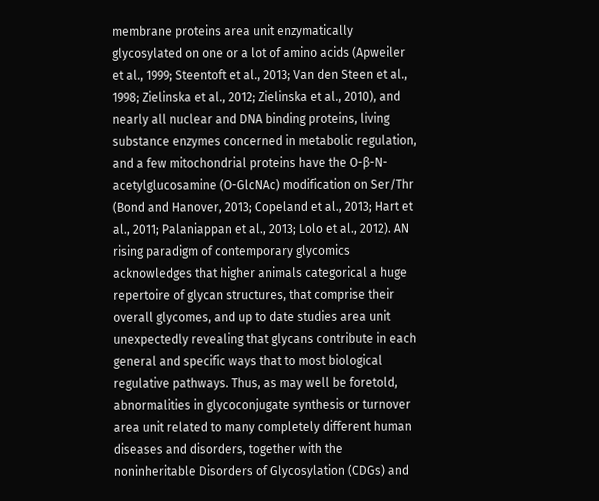membrane proteins area unit enzymatically glycosylated on one or a lot of amino acids (Apweiler et al., 1999; Steentoft et al., 2013; Van den Steen et al., 1998; Zielinska et al., 2012; Zielinska et al., 2010), and nearly all nuclear and DNA binding proteins, living substance enzymes concerned in metabolic regulation, and a few mitochondrial proteins have the O-β-N-acetylglucosamine (O-GlcNAc) modification on Ser/Thr (Bond and Hanover, 2013; Copeland et al., 2013; Hart et al., 2011; Palaniappan et al., 2013; Lolo et al., 2012). AN rising paradigm of contemporary glycomics acknowledges that higher animals categorical a huge repertoire of glycan structures, that comprise their overall glycomes, and up to date studies area unit unexpectedly revealing that glycans contribute in each general and specific ways that to most biological regulative pathways. Thus, as may well be foretold, abnormalities in glycoconjugate synthesis or turnover area unit related to many completely different human diseases and disorders, together with the noninheritable Disorders of Glycosylation (CDGs) and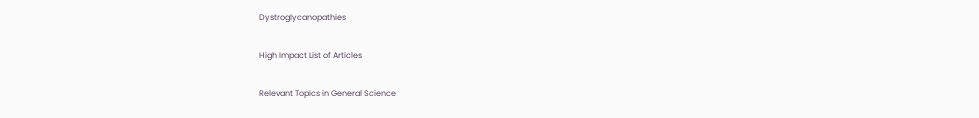Dystroglycanopathies

High Impact List of Articles

Relevant Topics in General Science